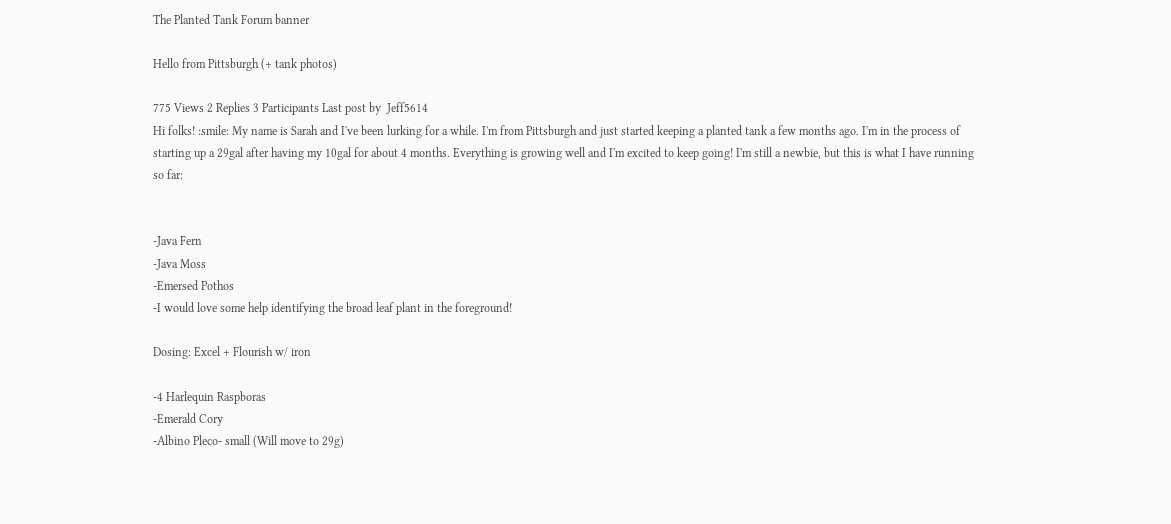The Planted Tank Forum banner

Hello from Pittsburgh (+ tank photos)

775 Views 2 Replies 3 Participants Last post by  Jeff5614
Hi folks! :smile: My name is Sarah and I've been lurking for a while. I'm from Pittsburgh and just started keeping a planted tank a few months ago. I'm in the process of starting up a 29gal after having my 10gal for about 4 months. Everything is growing well and I'm excited to keep going! I'm still a newbie, but this is what I have running so far:


-Java Fern
-Java Moss
-Emersed Pothos
-I would love some help identifying the broad leaf plant in the foreground!

Dosing: Excel + Flourish w/ iron

-4 Harlequin Raspboras
-Emerald Cory
-Albino Pleco- small (Will move to 29g)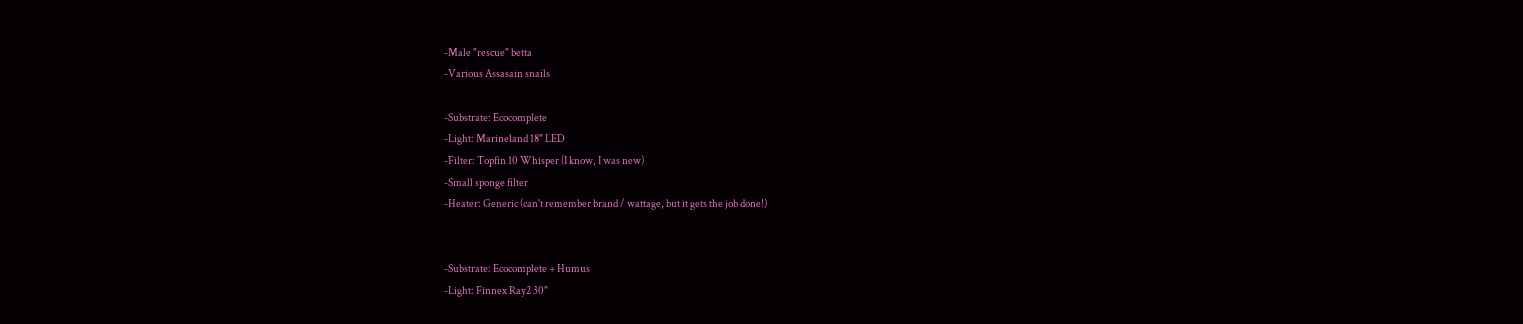-Male "rescue" betta
-Various Assasain snails

-Substrate: Ecocomplete
-Light: Marineland 18" LED
-Filter: Topfin 10 Whisper (I know, I was new)
-Small sponge filter
-Heater: Generic (can't remember brand / wattage, but it gets the job done!)


-Substrate: Ecocomplete + Humus
-Light: Finnex Ray2 30"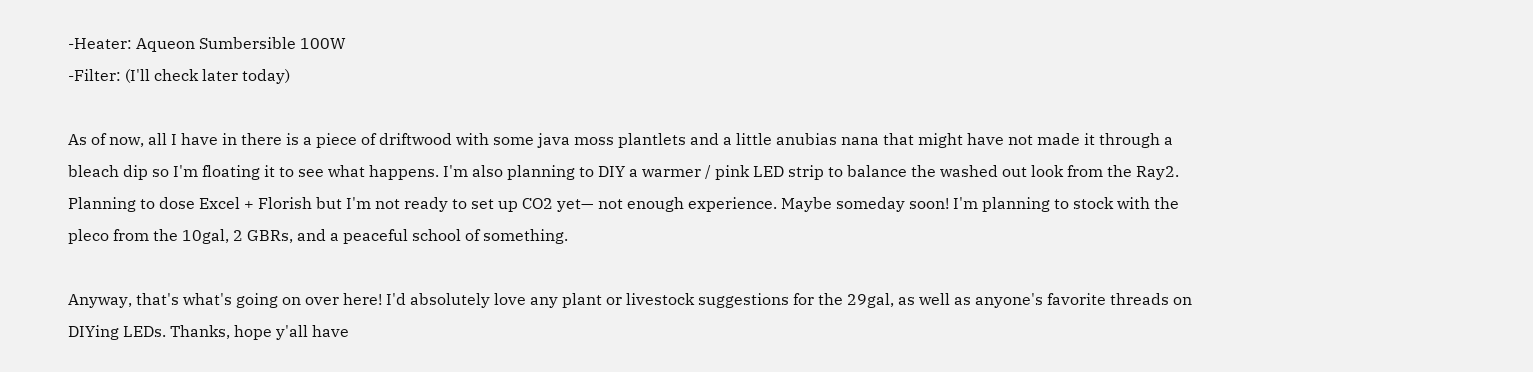-Heater: Aqueon Sumbersible 100W
-Filter: (I'll check later today)

As of now, all I have in there is a piece of driftwood with some java moss plantlets and a little anubias nana that might have not made it through a bleach dip so I'm floating it to see what happens. I'm also planning to DIY a warmer / pink LED strip to balance the washed out look from the Ray2. Planning to dose Excel + Florish but I'm not ready to set up CO2 yet— not enough experience. Maybe someday soon! I'm planning to stock with the pleco from the 10gal, 2 GBRs, and a peaceful school of something.

Anyway, that's what's going on over here! I'd absolutely love any plant or livestock suggestions for the 29gal, as well as anyone's favorite threads on DIYing LEDs. Thanks, hope y'all have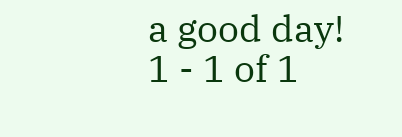a good day!
1 - 1 of 1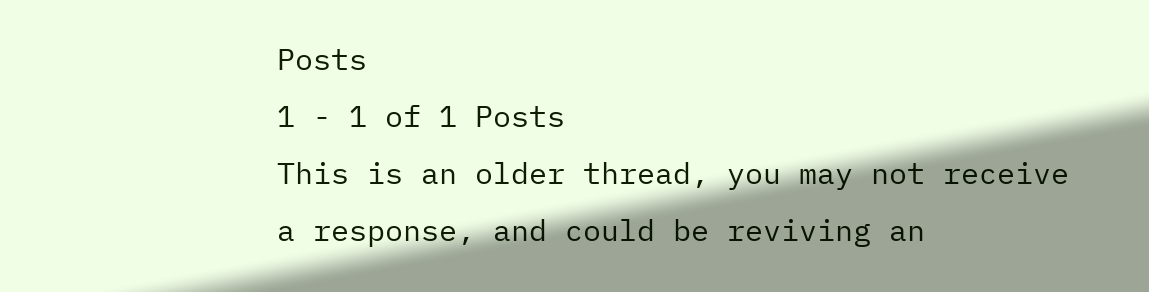Posts
1 - 1 of 1 Posts
This is an older thread, you may not receive a response, and could be reviving an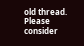old thread. Please consider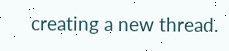creating a new thread.